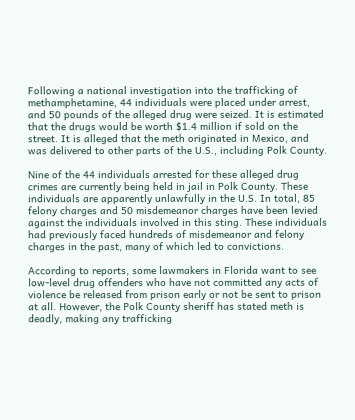Following a national investigation into the trafficking of methamphetamine, 44 individuals were placed under arrest, and 50 pounds of the alleged drug were seized. It is estimated that the drugs would be worth $1.4 million if sold on the street. It is alleged that the meth originated in Mexico, and was delivered to other parts of the U.S., including Polk County.

Nine of the 44 individuals arrested for these alleged drug crimes are currently being held in jail in Polk County. These individuals are apparently unlawfully in the U.S. In total, 85 felony charges and 50 misdemeanor charges have been levied against the individuals involved in this sting. These individuals had previously faced hundreds of misdemeanor and felony charges in the past, many of which led to convictions.

According to reports, some lawmakers in Florida want to see low-level drug offenders who have not committed any acts of violence be released from prison early or not be sent to prison at all. However, the Polk County sheriff has stated meth is deadly, making any trafficking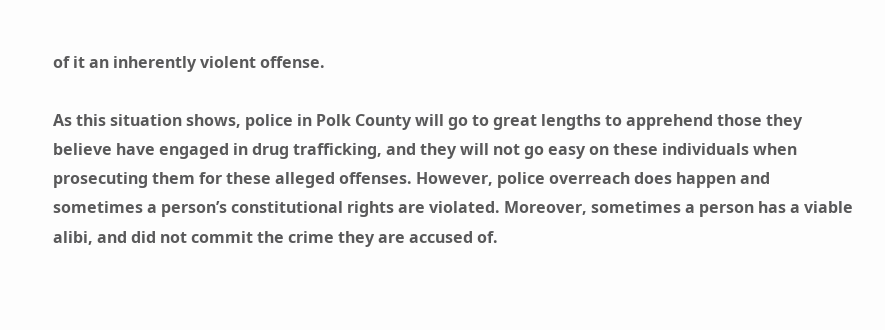of it an inherently violent offense.

As this situation shows, police in Polk County will go to great lengths to apprehend those they believe have engaged in drug trafficking, and they will not go easy on these individuals when prosecuting them for these alleged offenses. However, police overreach does happen and sometimes a person’s constitutional rights are violated. Moreover, sometimes a person has a viable alibi, and did not commit the crime they are accused of.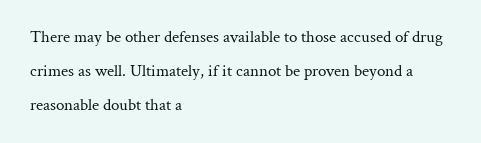There may be other defenses available to those accused of drug crimes as well. Ultimately, if it cannot be proven beyond a reasonable doubt that a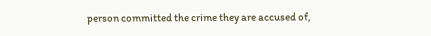person committed the crime they are accused of,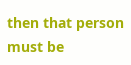then that person must be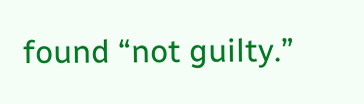found “not guilty.”